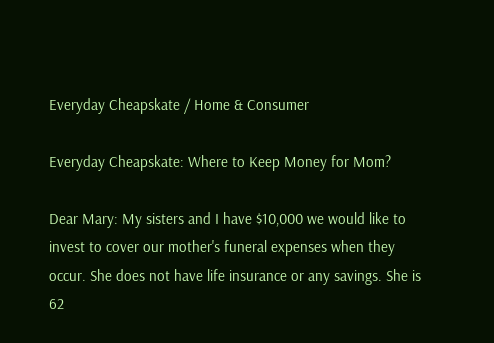Everyday Cheapskate / Home & Consumer

Everyday Cheapskate: Where to Keep Money for Mom?

Dear Mary: My sisters and I have $10,000 we would like to invest to cover our mother's funeral expenses when they occur. She does not have life insurance or any savings. She is 62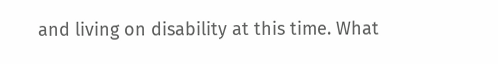and living on disability at this time. What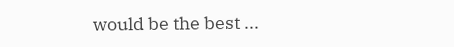would be the best ...